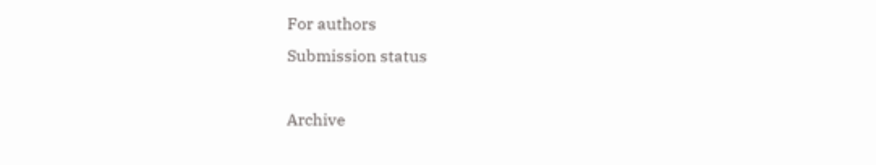For authors
Submission status

Archive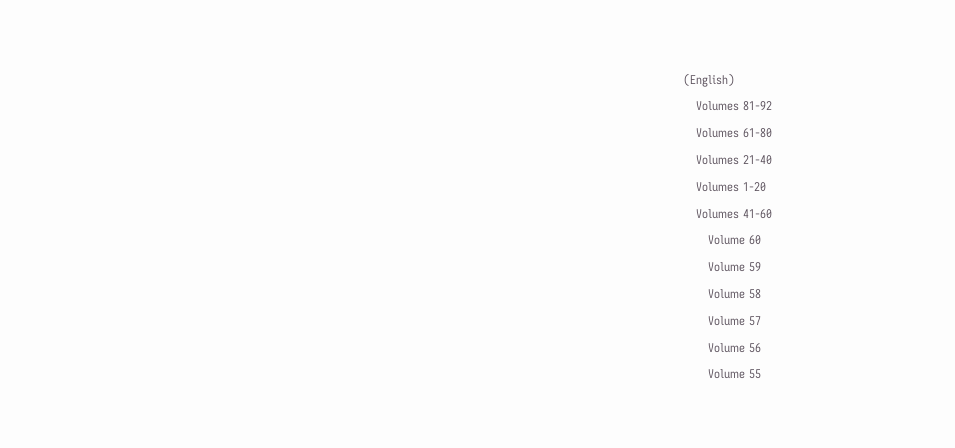(English)
   Volumes 81-92
   Volumes 61-80
   Volumes 21-40
   Volumes 1-20
   Volumes 41-60
      Volume 60
      Volume 59
      Volume 58
      Volume 57
      Volume 56
      Volume 55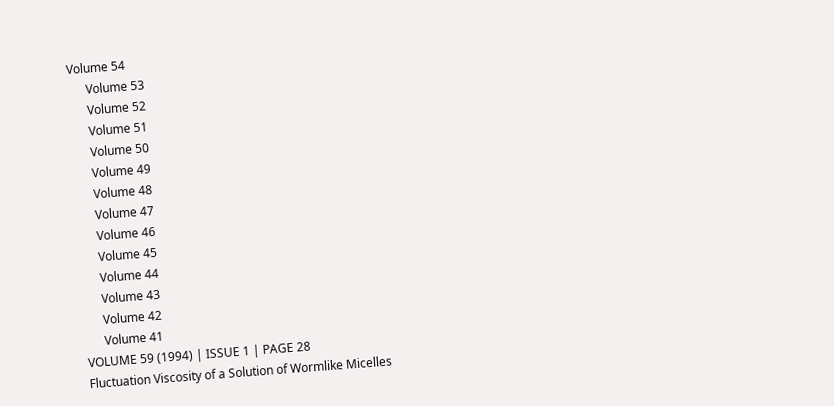Volume 54
      Volume 53
      Volume 52
      Volume 51
      Volume 50
      Volume 49
      Volume 48
      Volume 47
      Volume 46
      Volume 45
      Volume 44
      Volume 43
      Volume 42
      Volume 41
VOLUME 59 (1994) | ISSUE 1 | PAGE 28
Fluctuation Viscosity of a Solution of Wormlike Micelles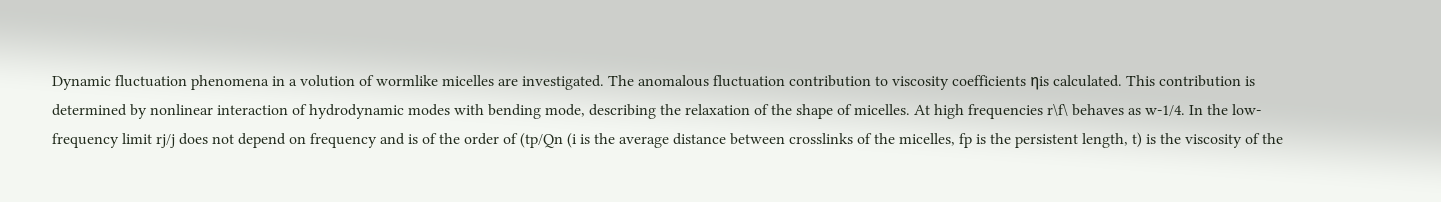Dynamic fluctuation phenomena in a volution of wormlike micelles are investigated. The anomalous fluctuation contribution to viscosity coefficients ηis calculated. This contribution is determined by nonlinear interaction of hydrodynamic modes with bending mode, describing the relaxation of the shape of micelles. At high frequencies r\f\ behaves as w-1/4. In the low-frequency limit rj/j does not depend on frequency and is of the order of (tp/Qn (i is the average distance between crosslinks of the micelles, fp is the persistent length, t) is the viscosity of the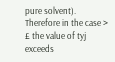pure solvent). Therefore in the case > £ the value of tyj exceeds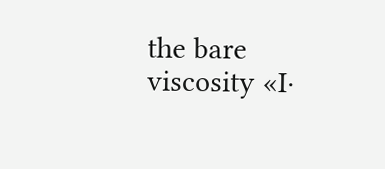the bare viscosity «I·